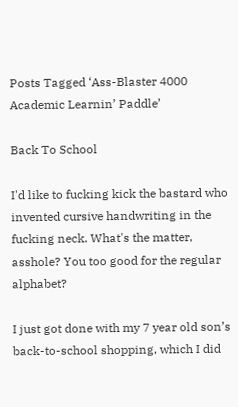Posts Tagged ‘Ass-Blaster 4000 Academic Learnin’ Paddle’

Back To School

I'd like to fucking kick the bastard who invented cursive handwriting in the fucking neck. What's the matter, asshole? You too good for the regular alphabet?

I just got done with my 7 year old son’s back-to-school shopping, which I did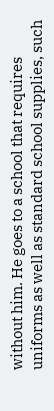without him. He goes to a school that requires uniforms as well as standard school supplies, such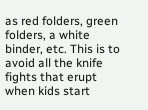as red folders, green folders, a white binder, etc. This is to avoid all the knife fights that erupt when kids start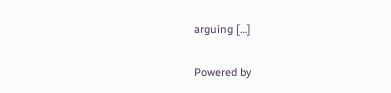arguing […]

Powered by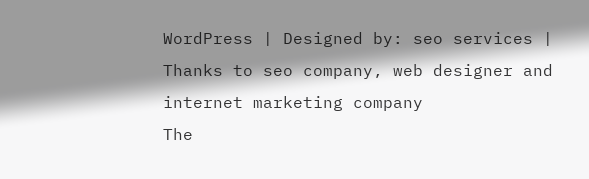WordPress | Designed by: seo services | Thanks to seo company, web designer and internet marketing company
The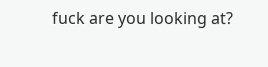fuck are you looking at?